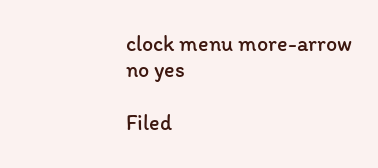clock menu more-arrow no yes

Filed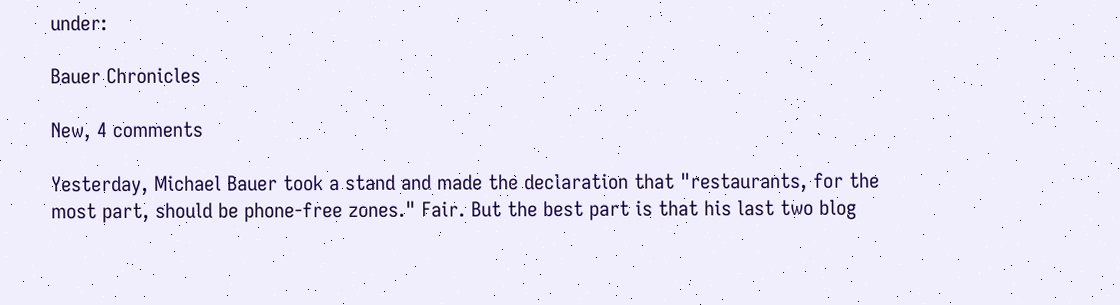under:

Bauer Chronicles

New, 4 comments

Yesterday, Michael Bauer took a stand and made the declaration that "restaurants, for the most part, should be phone-free zones." Fair. But the best part is that his last two blog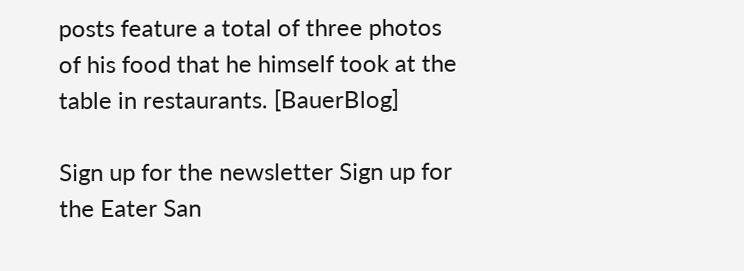posts feature a total of three photos of his food that he himself took at the table in restaurants. [BauerBlog]

Sign up for the newsletter Sign up for the Eater San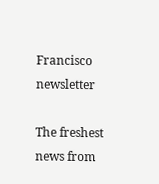Francisco newsletter

The freshest news from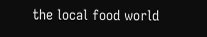the local food world